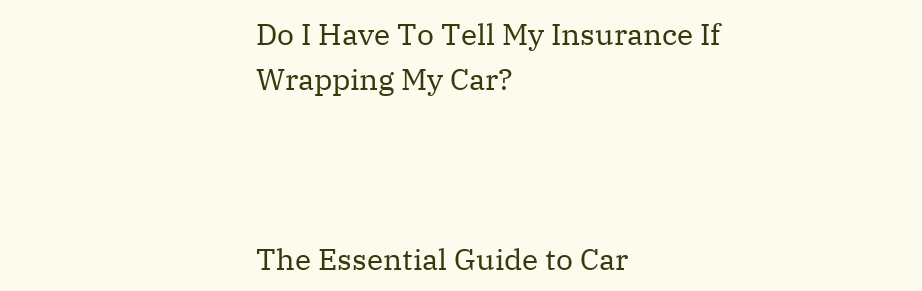Do I Have To Tell My Insurance If Wrapping My Car?



The Essential Guide to Car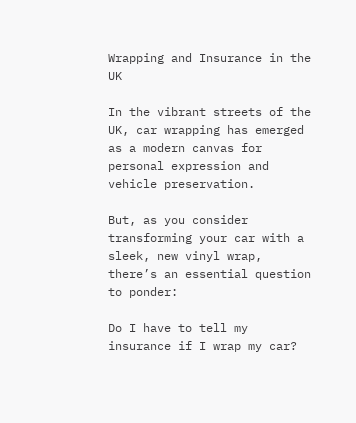Wrapping and Insurance in the UK

In the vibrant streets of the UK, car wrapping has emerged as a modern canvas for personal expression and vehicle preservation.

But, as you consider transforming your car with a sleek, new vinyl wrap, there’s an essential question to ponder:

Do I have to tell my insurance if I wrap my car?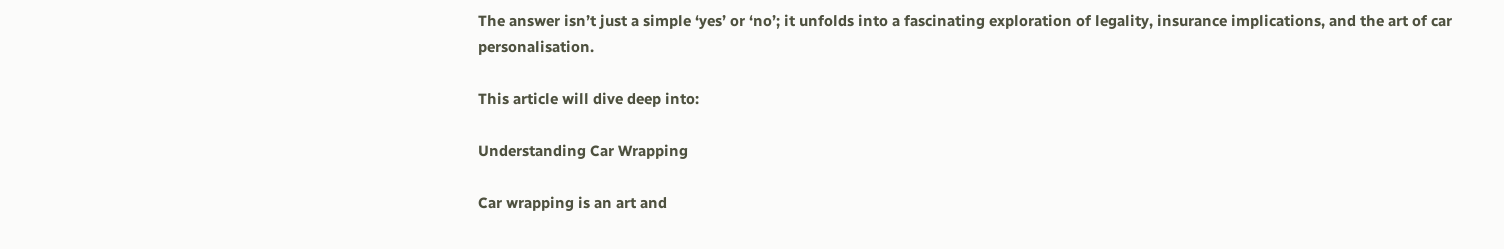The answer isn’t just a simple ‘yes’ or ‘no’; it unfolds into a fascinating exploration of legality, insurance implications, and the art of car personalisation.

This article will dive deep into:

Understanding Car Wrapping

Car wrapping is an art and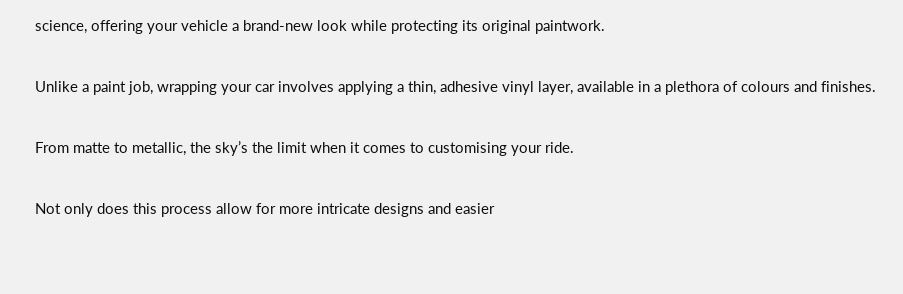science, offering your vehicle a brand-new look while protecting its original paintwork.

Unlike a paint job, wrapping your car involves applying a thin, adhesive vinyl layer, available in a plethora of colours and finishes.

From matte to metallic, the sky’s the limit when it comes to customising your ride.

Not only does this process allow for more intricate designs and easier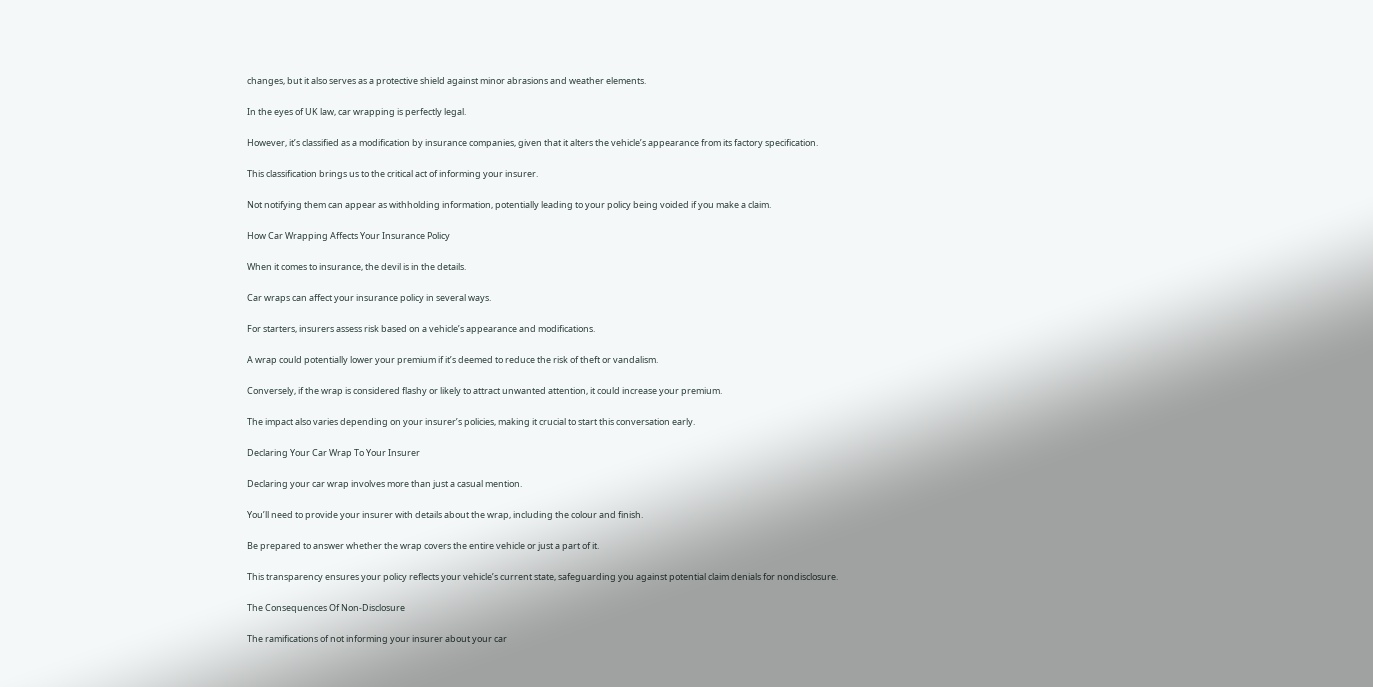changes, but it also serves as a protective shield against minor abrasions and weather elements.

In the eyes of UK law, car wrapping is perfectly legal.

However, it’s classified as a modification by insurance companies, given that it alters the vehicle’s appearance from its factory specification.

This classification brings us to the critical act of informing your insurer.

Not notifying them can appear as withholding information, potentially leading to your policy being voided if you make a claim.

How Car Wrapping Affects Your Insurance Policy

When it comes to insurance, the devil is in the details.

Car wraps can affect your insurance policy in several ways.

For starters, insurers assess risk based on a vehicle’s appearance and modifications.

A wrap could potentially lower your premium if it’s deemed to reduce the risk of theft or vandalism.

Conversely, if the wrap is considered flashy or likely to attract unwanted attention, it could increase your premium.

The impact also varies depending on your insurer’s policies, making it crucial to start this conversation early.

Declaring Your Car Wrap To Your Insurer

Declaring your car wrap involves more than just a casual mention.

You’ll need to provide your insurer with details about the wrap, including the colour and finish.

Be prepared to answer whether the wrap covers the entire vehicle or just a part of it.

This transparency ensures your policy reflects your vehicle’s current state, safeguarding you against potential claim denials for nondisclosure.

The Consequences Of Non-Disclosure

The ramifications of not informing your insurer about your car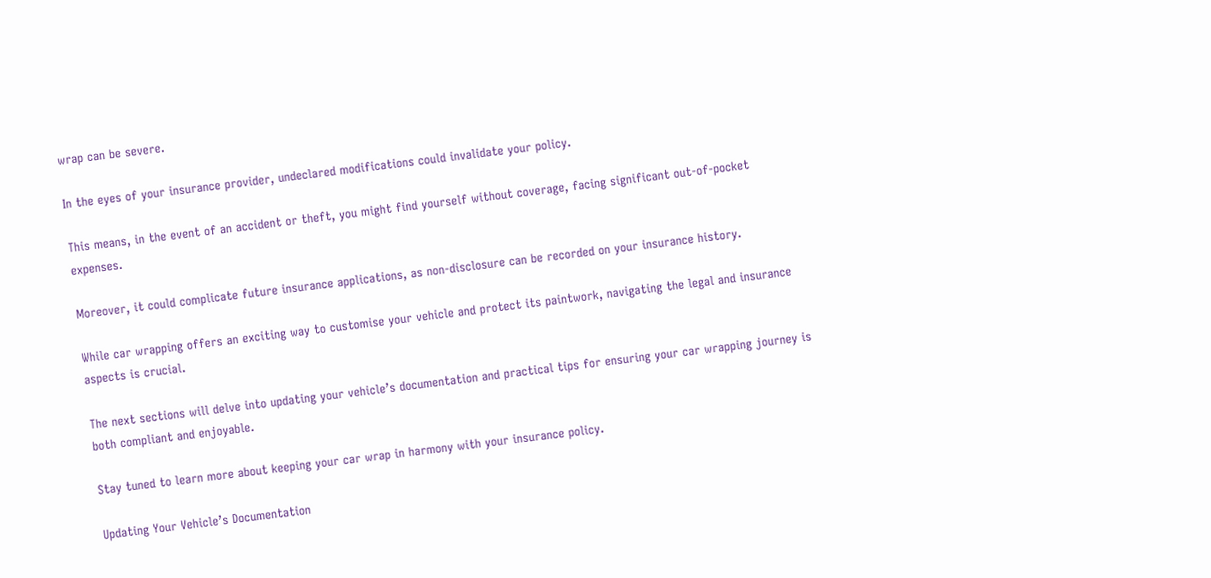wrap can be severe.

In the eyes of your insurance provider, undeclared modifications could invalidate your policy.

This means, in the event of an accident or theft, you might find yourself without coverage, facing significant out-of-pocket expenses.

Moreover, it could complicate future insurance applications, as non-disclosure can be recorded on your insurance history.

While car wrapping offers an exciting way to customise your vehicle and protect its paintwork, navigating the legal and insurance aspects is crucial.

The next sections will delve into updating your vehicle’s documentation and practical tips for ensuring your car wrapping journey is both compliant and enjoyable.

Stay tuned to learn more about keeping your car wrap in harmony with your insurance policy.

Updating Your Vehicle’s Documentation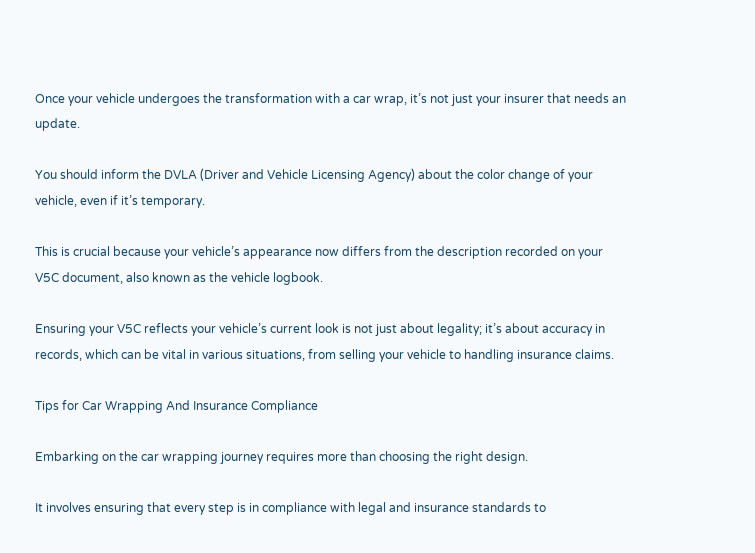Once your vehicle undergoes the transformation with a car wrap, it’s not just your insurer that needs an update.

You should inform the DVLA (Driver and Vehicle Licensing Agency) about the color change of your vehicle, even if it’s temporary.

This is crucial because your vehicle’s appearance now differs from the description recorded on your V5C document, also known as the vehicle logbook.

Ensuring your V5C reflects your vehicle’s current look is not just about legality; it’s about accuracy in records, which can be vital in various situations, from selling your vehicle to handling insurance claims.

Tips for Car Wrapping And Insurance Compliance

Embarking on the car wrapping journey requires more than choosing the right design.

It involves ensuring that every step is in compliance with legal and insurance standards to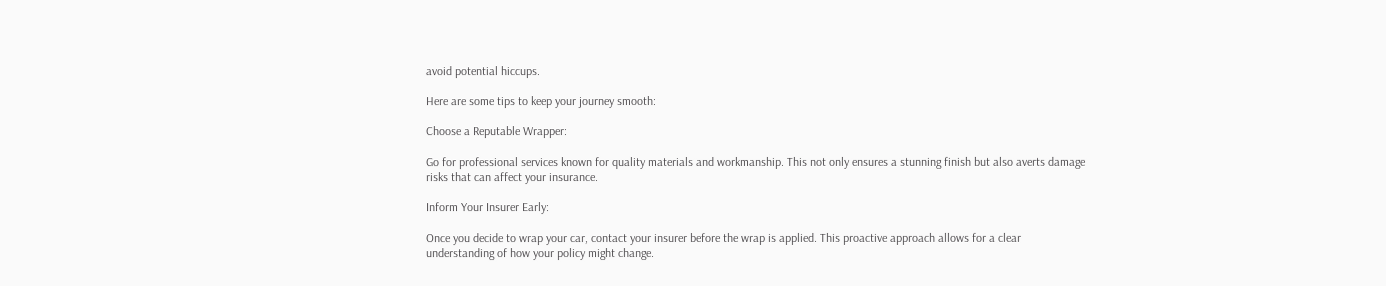avoid potential hiccups.

Here are some tips to keep your journey smooth:

Choose a Reputable Wrapper:

Go for professional services known for quality materials and workmanship. This not only ensures a stunning finish but also averts damage risks that can affect your insurance.

Inform Your Insurer Early:

Once you decide to wrap your car, contact your insurer before the wrap is applied. This proactive approach allows for a clear understanding of how your policy might change.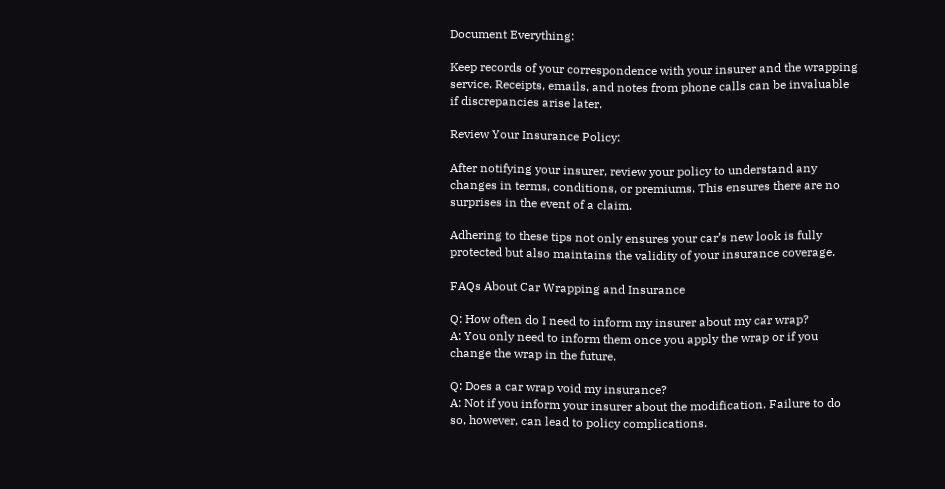Document Everything:

Keep records of your correspondence with your insurer and the wrapping service. Receipts, emails, and notes from phone calls can be invaluable if discrepancies arise later.

Review Your Insurance Policy:

After notifying your insurer, review your policy to understand any changes in terms, conditions, or premiums. This ensures there are no surprises in the event of a claim.

Adhering to these tips not only ensures your car’s new look is fully protected but also maintains the validity of your insurance coverage.

FAQs About Car Wrapping and Insurance

Q: How often do I need to inform my insurer about my car wrap?
A: You only need to inform them once you apply the wrap or if you change the wrap in the future.

Q: Does a car wrap void my insurance?
A: Not if you inform your insurer about the modification. Failure to do so, however, can lead to policy complications.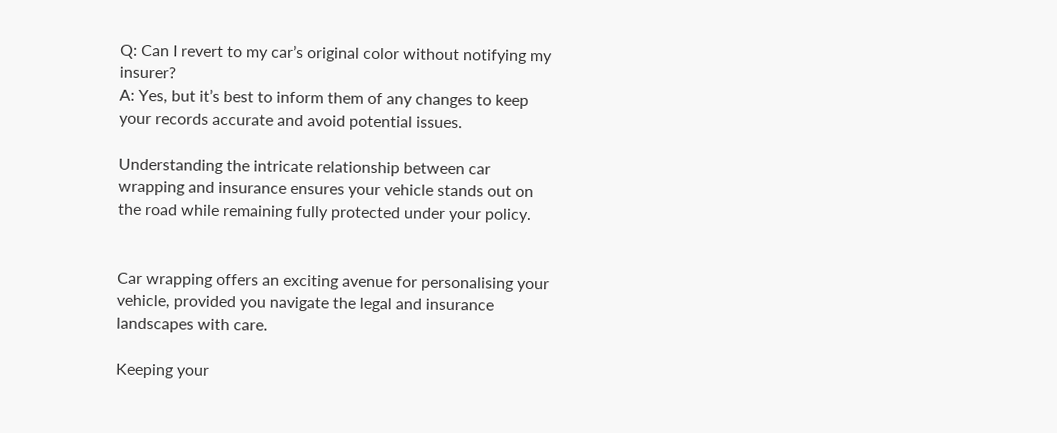Q: Can I revert to my car’s original color without notifying my insurer?
A: Yes, but it’s best to inform them of any changes to keep your records accurate and avoid potential issues.

Understanding the intricate relationship between car wrapping and insurance ensures your vehicle stands out on the road while remaining fully protected under your policy.


Car wrapping offers an exciting avenue for personalising your vehicle, provided you navigate the legal and insurance landscapes with care.

Keeping your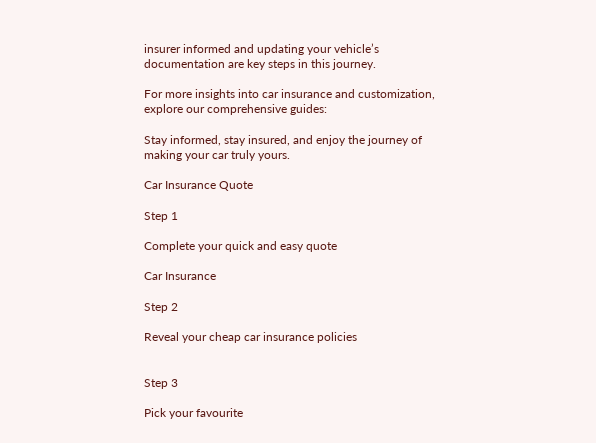insurer informed and updating your vehicle’s documentation are key steps in this journey.

For more insights into car insurance and customization, explore our comprehensive guides:

Stay informed, stay insured, and enjoy the journey of making your car truly yours.

Car Insurance Quote

Step 1

Complete your quick and easy quote

Car Insurance

Step 2

Reveal your cheap car insurance policies


Step 3

Pick your favourite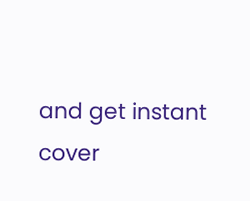and get instant cover